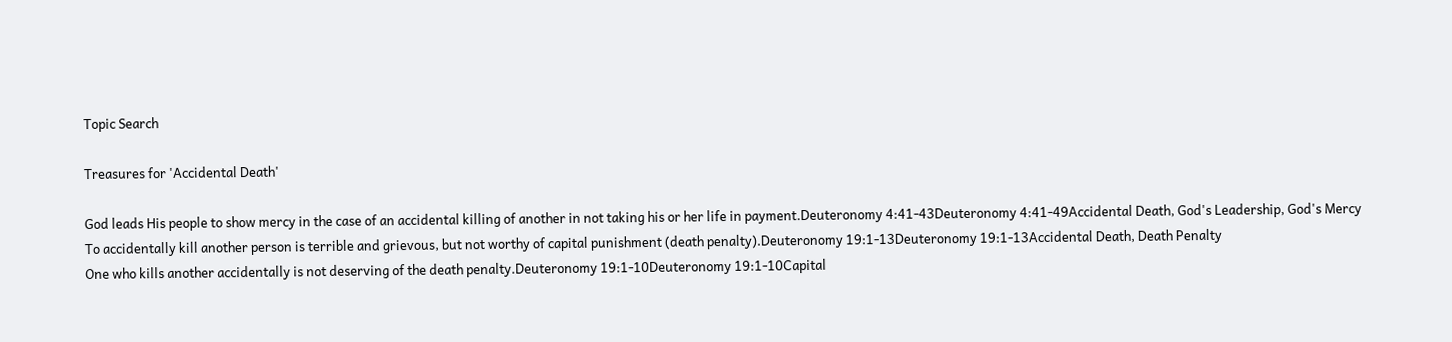Topic Search

Treasures for 'Accidental Death'

God leads His people to show mercy in the case of an accidental killing of another in not taking his or her life in payment.Deuteronomy 4:41-43Deuteronomy 4:41-49Accidental Death, God's Leadership, God's Mercy
To accidentally kill another person is terrible and grievous, but not worthy of capital punishment (death penalty).Deuteronomy 19:1-13Deuteronomy 19:1-13Accidental Death, Death Penalty
One who kills another accidentally is not deserving of the death penalty.Deuteronomy 19:1-10Deuteronomy 19:1-10Capital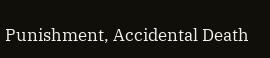Punishment, Accidental Death